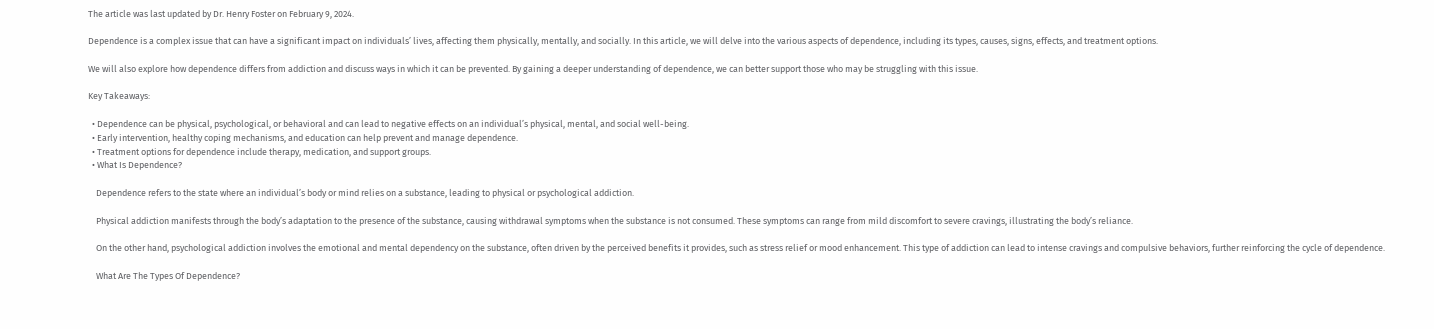The article was last updated by Dr. Henry Foster on February 9, 2024.

Dependence is a complex issue that can have a significant impact on individuals’ lives, affecting them physically, mentally, and socially. In this article, we will delve into the various aspects of dependence, including its types, causes, signs, effects, and treatment options.

We will also explore how dependence differs from addiction and discuss ways in which it can be prevented. By gaining a deeper understanding of dependence, we can better support those who may be struggling with this issue.

Key Takeaways:

  • Dependence can be physical, psychological, or behavioral and can lead to negative effects on an individual’s physical, mental, and social well-being.
  • Early intervention, healthy coping mechanisms, and education can help prevent and manage dependence.
  • Treatment options for dependence include therapy, medication, and support groups.
  • What Is Dependence?

    Dependence refers to the state where an individual’s body or mind relies on a substance, leading to physical or psychological addiction.

    Physical addiction manifests through the body’s adaptation to the presence of the substance, causing withdrawal symptoms when the substance is not consumed. These symptoms can range from mild discomfort to severe cravings, illustrating the body’s reliance.

    On the other hand, psychological addiction involves the emotional and mental dependency on the substance, often driven by the perceived benefits it provides, such as stress relief or mood enhancement. This type of addiction can lead to intense cravings and compulsive behaviors, further reinforcing the cycle of dependence.

    What Are The Types Of Dependence?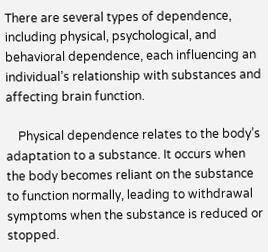There are several types of dependence, including physical, psychological, and behavioral dependence, each influencing an individual’s relationship with substances and affecting brain function.

    Physical dependence relates to the body’s adaptation to a substance. It occurs when the body becomes reliant on the substance to function normally, leading to withdrawal symptoms when the substance is reduced or stopped.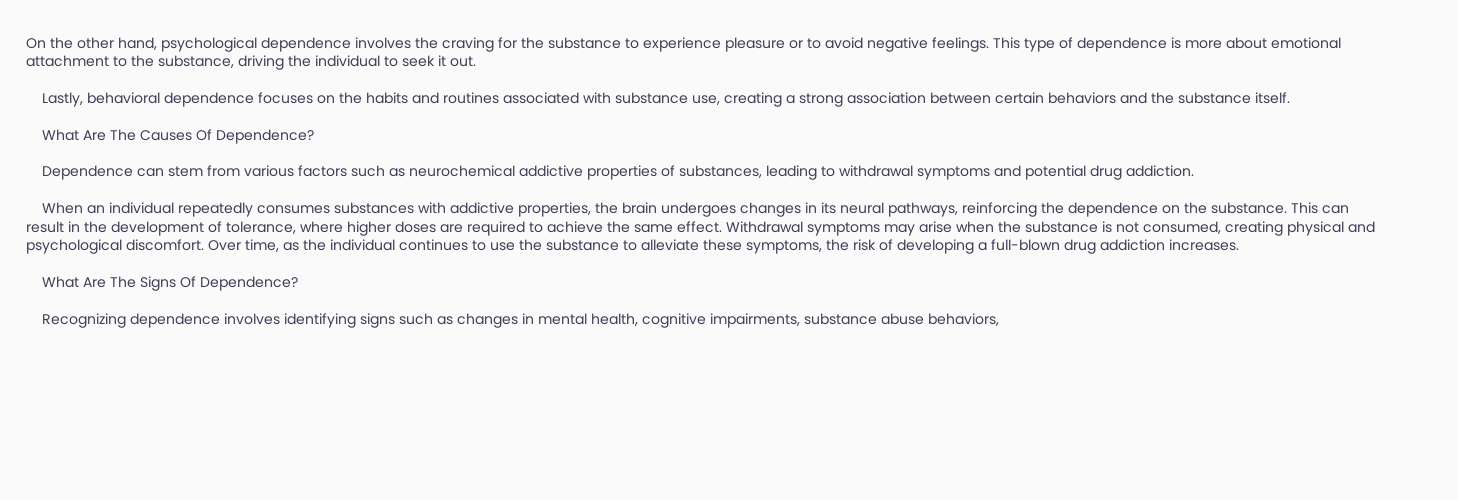On the other hand, psychological dependence involves the craving for the substance to experience pleasure or to avoid negative feelings. This type of dependence is more about emotional attachment to the substance, driving the individual to seek it out.

    Lastly, behavioral dependence focuses on the habits and routines associated with substance use, creating a strong association between certain behaviors and the substance itself.

    What Are The Causes Of Dependence?

    Dependence can stem from various factors such as neurochemical addictive properties of substances, leading to withdrawal symptoms and potential drug addiction.

    When an individual repeatedly consumes substances with addictive properties, the brain undergoes changes in its neural pathways, reinforcing the dependence on the substance. This can result in the development of tolerance, where higher doses are required to achieve the same effect. Withdrawal symptoms may arise when the substance is not consumed, creating physical and psychological discomfort. Over time, as the individual continues to use the substance to alleviate these symptoms, the risk of developing a full-blown drug addiction increases.

    What Are The Signs Of Dependence?

    Recognizing dependence involves identifying signs such as changes in mental health, cognitive impairments, substance abuse behaviors,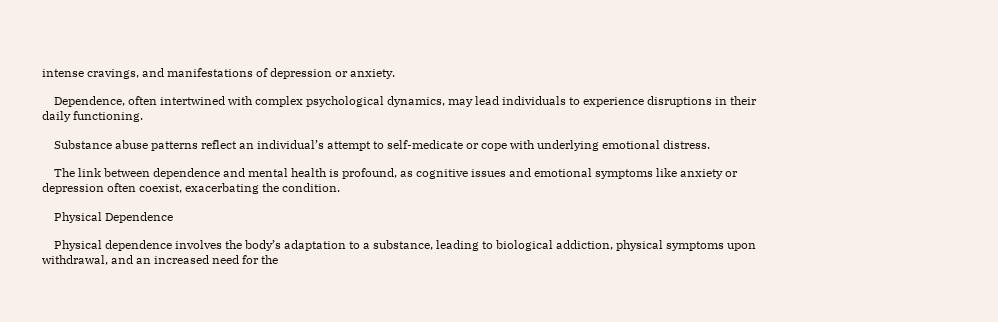intense cravings, and manifestations of depression or anxiety.

    Dependence, often intertwined with complex psychological dynamics, may lead individuals to experience disruptions in their daily functioning.

    Substance abuse patterns reflect an individual’s attempt to self-medicate or cope with underlying emotional distress.

    The link between dependence and mental health is profound, as cognitive issues and emotional symptoms like anxiety or depression often coexist, exacerbating the condition.

    Physical Dependence

    Physical dependence involves the body’s adaptation to a substance, leading to biological addiction, physical symptoms upon withdrawal, and an increased need for the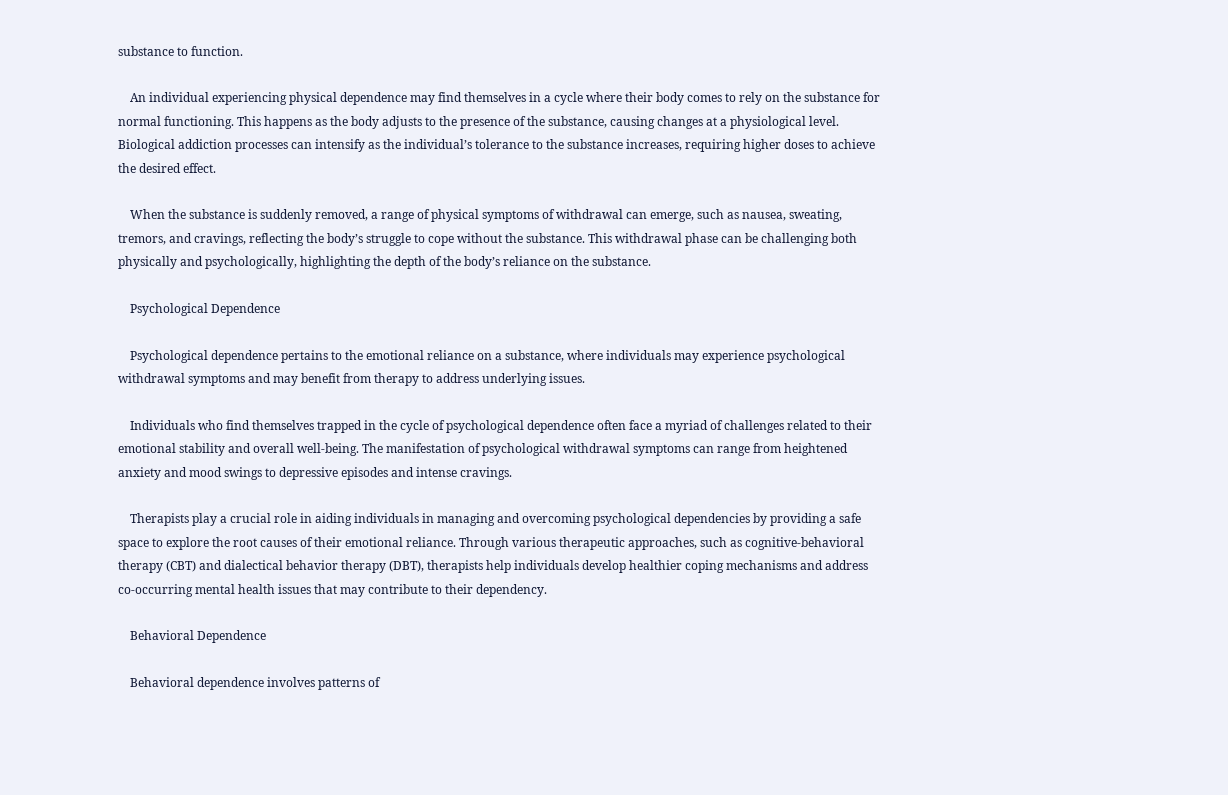substance to function.

    An individual experiencing physical dependence may find themselves in a cycle where their body comes to rely on the substance for normal functioning. This happens as the body adjusts to the presence of the substance, causing changes at a physiological level. Biological addiction processes can intensify as the individual’s tolerance to the substance increases, requiring higher doses to achieve the desired effect.

    When the substance is suddenly removed, a range of physical symptoms of withdrawal can emerge, such as nausea, sweating, tremors, and cravings, reflecting the body’s struggle to cope without the substance. This withdrawal phase can be challenging both physically and psychologically, highlighting the depth of the body’s reliance on the substance.

    Psychological Dependence

    Psychological dependence pertains to the emotional reliance on a substance, where individuals may experience psychological withdrawal symptoms and may benefit from therapy to address underlying issues.

    Individuals who find themselves trapped in the cycle of psychological dependence often face a myriad of challenges related to their emotional stability and overall well-being. The manifestation of psychological withdrawal symptoms can range from heightened anxiety and mood swings to depressive episodes and intense cravings.

    Therapists play a crucial role in aiding individuals in managing and overcoming psychological dependencies by providing a safe space to explore the root causes of their emotional reliance. Through various therapeutic approaches, such as cognitive-behavioral therapy (CBT) and dialectical behavior therapy (DBT), therapists help individuals develop healthier coping mechanisms and address co-occurring mental health issues that may contribute to their dependency.

    Behavioral Dependence

    Behavioral dependence involves patterns of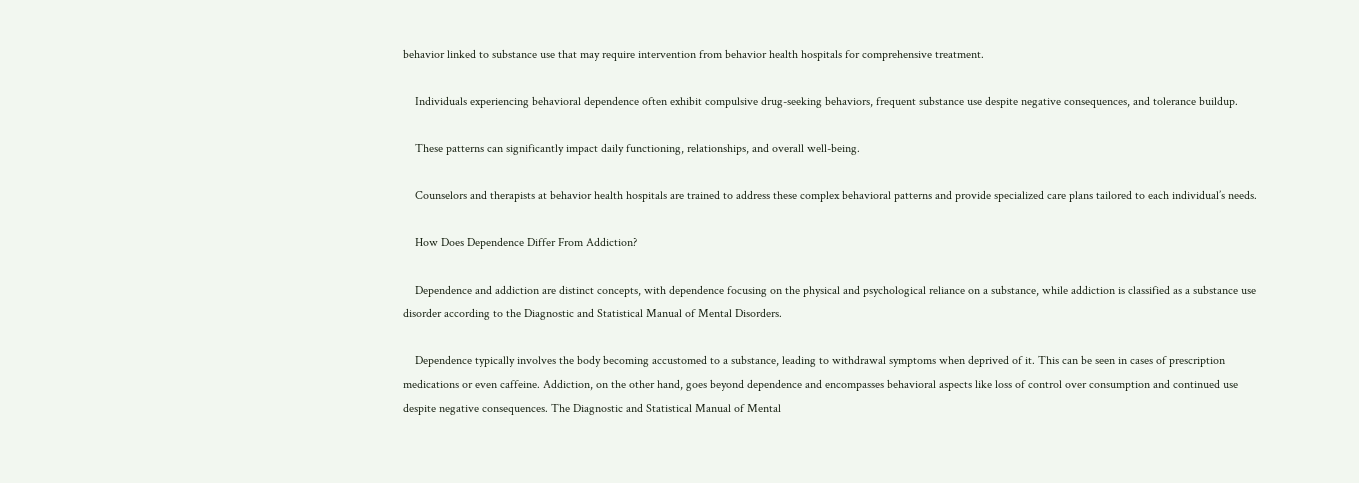behavior linked to substance use that may require intervention from behavior health hospitals for comprehensive treatment.

    Individuals experiencing behavioral dependence often exhibit compulsive drug-seeking behaviors, frequent substance use despite negative consequences, and tolerance buildup.

    These patterns can significantly impact daily functioning, relationships, and overall well-being.

    Counselors and therapists at behavior health hospitals are trained to address these complex behavioral patterns and provide specialized care plans tailored to each individual’s needs.

    How Does Dependence Differ From Addiction?

    Dependence and addiction are distinct concepts, with dependence focusing on the physical and psychological reliance on a substance, while addiction is classified as a substance use disorder according to the Diagnostic and Statistical Manual of Mental Disorders.

    Dependence typically involves the body becoming accustomed to a substance, leading to withdrawal symptoms when deprived of it. This can be seen in cases of prescription medications or even caffeine. Addiction, on the other hand, goes beyond dependence and encompasses behavioral aspects like loss of control over consumption and continued use despite negative consequences. The Diagnostic and Statistical Manual of Mental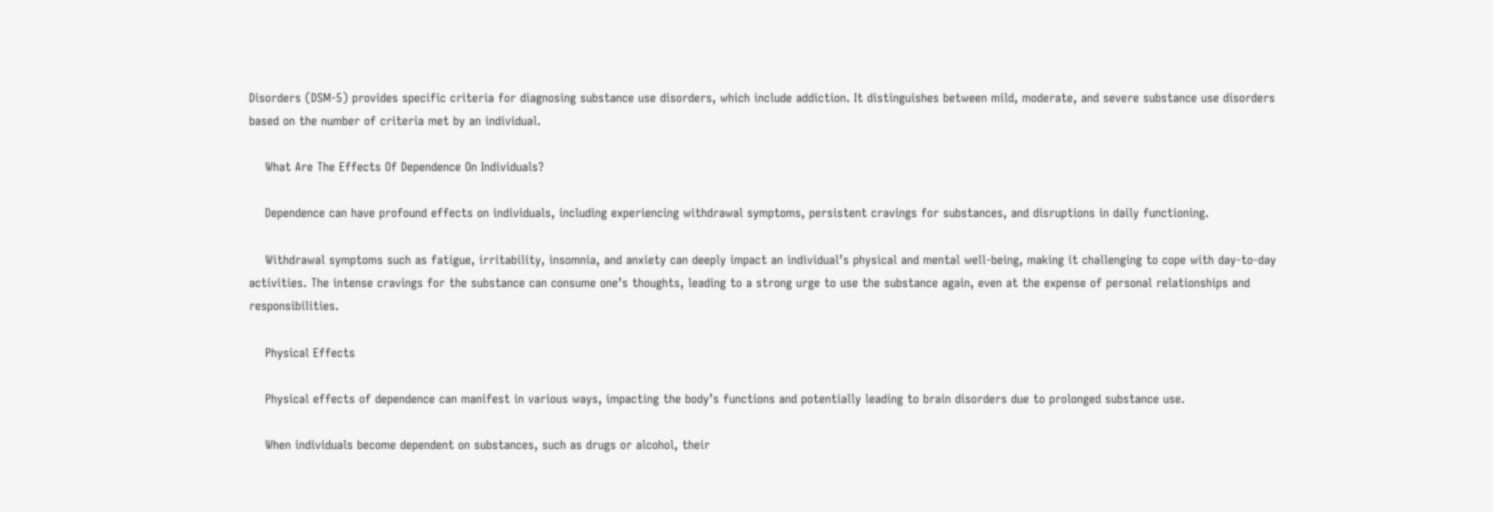Disorders (DSM-5) provides specific criteria for diagnosing substance use disorders, which include addiction. It distinguishes between mild, moderate, and severe substance use disorders based on the number of criteria met by an individual.

    What Are The Effects Of Dependence On Individuals?

    Dependence can have profound effects on individuals, including experiencing withdrawal symptoms, persistent cravings for substances, and disruptions in daily functioning.

    Withdrawal symptoms such as fatigue, irritability, insomnia, and anxiety can deeply impact an individual’s physical and mental well-being, making it challenging to cope with day-to-day activities. The intense cravings for the substance can consume one’s thoughts, leading to a strong urge to use the substance again, even at the expense of personal relationships and responsibilities.

    Physical Effects

    Physical effects of dependence can manifest in various ways, impacting the body’s functions and potentially leading to brain disorders due to prolonged substance use.

    When individuals become dependent on substances, such as drugs or alcohol, their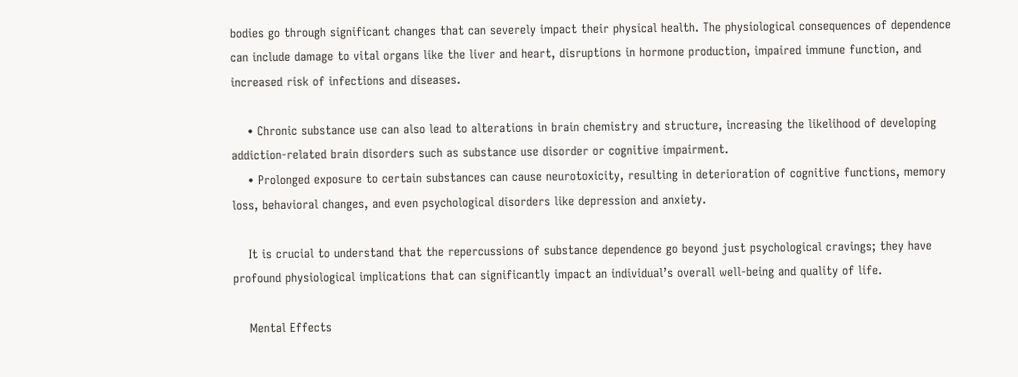bodies go through significant changes that can severely impact their physical health. The physiological consequences of dependence can include damage to vital organs like the liver and heart, disruptions in hormone production, impaired immune function, and increased risk of infections and diseases.

    • Chronic substance use can also lead to alterations in brain chemistry and structure, increasing the likelihood of developing addiction-related brain disorders such as substance use disorder or cognitive impairment.
    • Prolonged exposure to certain substances can cause neurotoxicity, resulting in deterioration of cognitive functions, memory loss, behavioral changes, and even psychological disorders like depression and anxiety.

    It is crucial to understand that the repercussions of substance dependence go beyond just psychological cravings; they have profound physiological implications that can significantly impact an individual’s overall well-being and quality of life.

    Mental Effects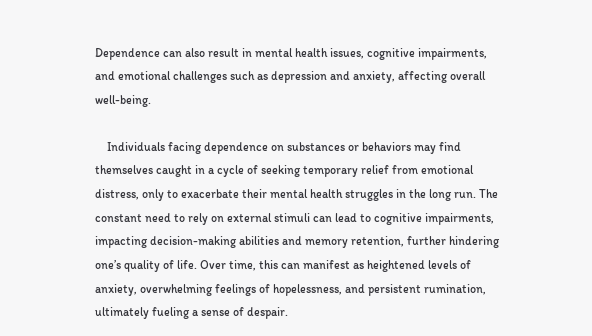Dependence can also result in mental health issues, cognitive impairments, and emotional challenges such as depression and anxiety, affecting overall well-being.

    Individuals facing dependence on substances or behaviors may find themselves caught in a cycle of seeking temporary relief from emotional distress, only to exacerbate their mental health struggles in the long run. The constant need to rely on external stimuli can lead to cognitive impairments, impacting decision-making abilities and memory retention, further hindering one’s quality of life. Over time, this can manifest as heightened levels of anxiety, overwhelming feelings of hopelessness, and persistent rumination, ultimately fueling a sense of despair.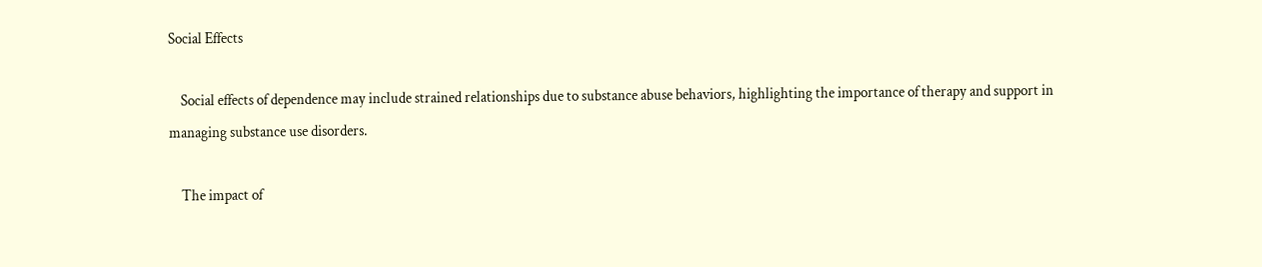Social Effects

    Social effects of dependence may include strained relationships due to substance abuse behaviors, highlighting the importance of therapy and support in managing substance use disorders.

    The impact of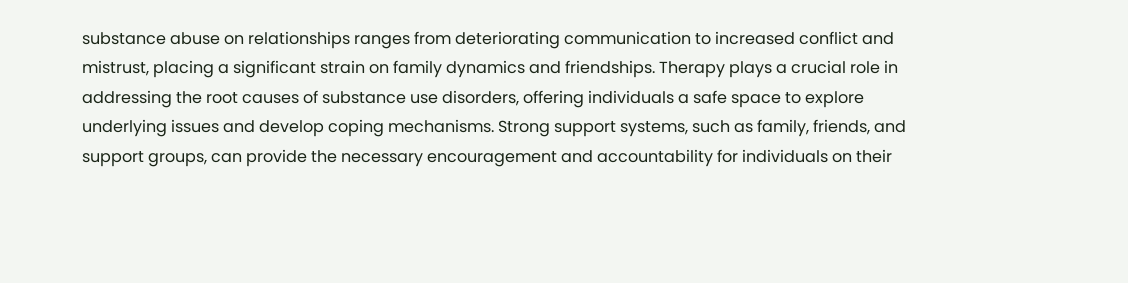substance abuse on relationships ranges from deteriorating communication to increased conflict and mistrust, placing a significant strain on family dynamics and friendships. Therapy plays a crucial role in addressing the root causes of substance use disorders, offering individuals a safe space to explore underlying issues and develop coping mechanisms. Strong support systems, such as family, friends, and support groups, can provide the necessary encouragement and accountability for individuals on their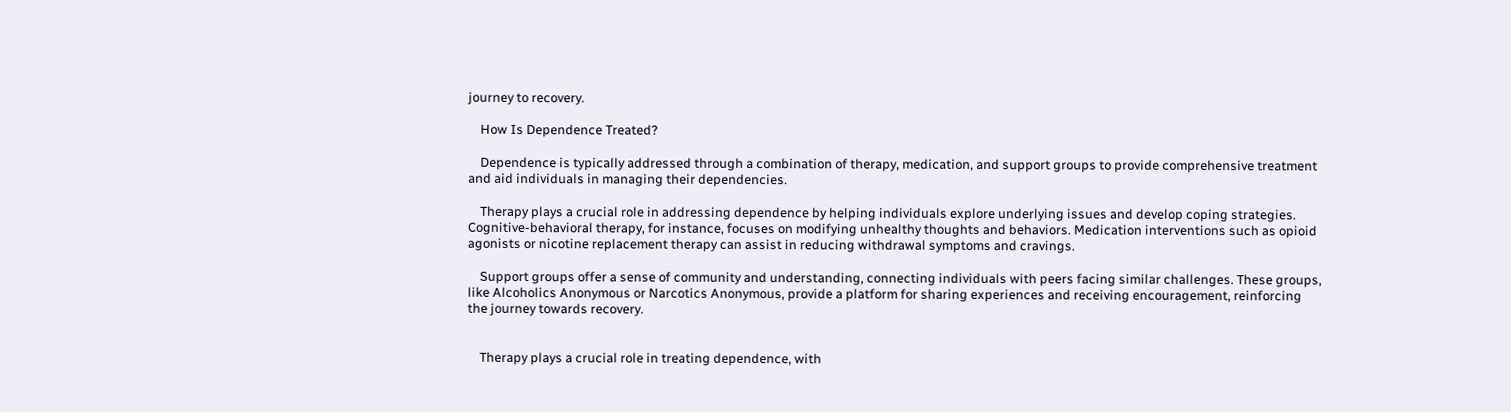journey to recovery.

    How Is Dependence Treated?

    Dependence is typically addressed through a combination of therapy, medication, and support groups to provide comprehensive treatment and aid individuals in managing their dependencies.

    Therapy plays a crucial role in addressing dependence by helping individuals explore underlying issues and develop coping strategies. Cognitive-behavioral therapy, for instance, focuses on modifying unhealthy thoughts and behaviors. Medication interventions such as opioid agonists or nicotine replacement therapy can assist in reducing withdrawal symptoms and cravings.

    Support groups offer a sense of community and understanding, connecting individuals with peers facing similar challenges. These groups, like Alcoholics Anonymous or Narcotics Anonymous, provide a platform for sharing experiences and receiving encouragement, reinforcing the journey towards recovery.


    Therapy plays a crucial role in treating dependence, with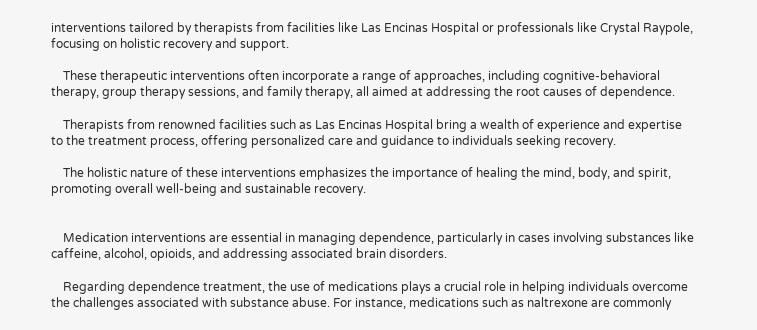interventions tailored by therapists from facilities like Las Encinas Hospital or professionals like Crystal Raypole, focusing on holistic recovery and support.

    These therapeutic interventions often incorporate a range of approaches, including cognitive-behavioral therapy, group therapy sessions, and family therapy, all aimed at addressing the root causes of dependence.

    Therapists from renowned facilities such as Las Encinas Hospital bring a wealth of experience and expertise to the treatment process, offering personalized care and guidance to individuals seeking recovery.

    The holistic nature of these interventions emphasizes the importance of healing the mind, body, and spirit, promoting overall well-being and sustainable recovery.


    Medication interventions are essential in managing dependence, particularly in cases involving substances like caffeine, alcohol, opioids, and addressing associated brain disorders.

    Regarding dependence treatment, the use of medications plays a crucial role in helping individuals overcome the challenges associated with substance abuse. For instance, medications such as naltrexone are commonly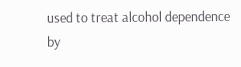used to treat alcohol dependence by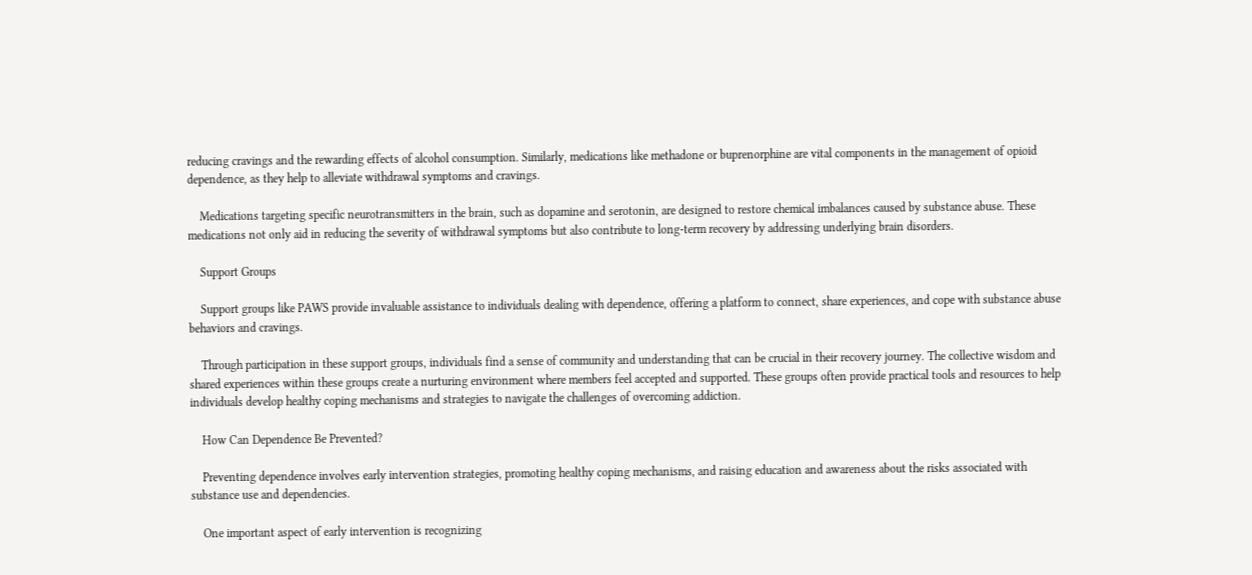reducing cravings and the rewarding effects of alcohol consumption. Similarly, medications like methadone or buprenorphine are vital components in the management of opioid dependence, as they help to alleviate withdrawal symptoms and cravings.

    Medications targeting specific neurotransmitters in the brain, such as dopamine and serotonin, are designed to restore chemical imbalances caused by substance abuse. These medications not only aid in reducing the severity of withdrawal symptoms but also contribute to long-term recovery by addressing underlying brain disorders.

    Support Groups

    Support groups like PAWS provide invaluable assistance to individuals dealing with dependence, offering a platform to connect, share experiences, and cope with substance abuse behaviors and cravings.

    Through participation in these support groups, individuals find a sense of community and understanding that can be crucial in their recovery journey. The collective wisdom and shared experiences within these groups create a nurturing environment where members feel accepted and supported. These groups often provide practical tools and resources to help individuals develop healthy coping mechanisms and strategies to navigate the challenges of overcoming addiction.

    How Can Dependence Be Prevented?

    Preventing dependence involves early intervention strategies, promoting healthy coping mechanisms, and raising education and awareness about the risks associated with substance use and dependencies.

    One important aspect of early intervention is recognizing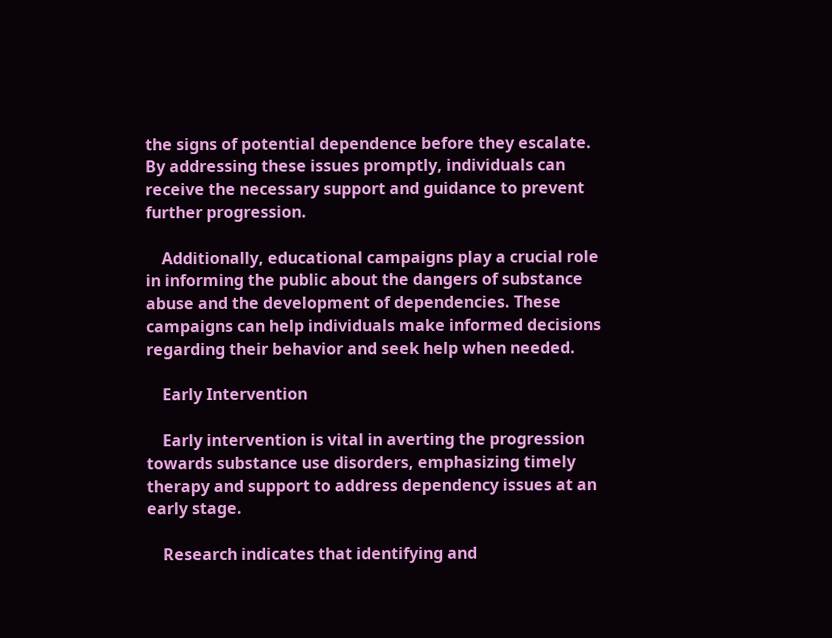the signs of potential dependence before they escalate. By addressing these issues promptly, individuals can receive the necessary support and guidance to prevent further progression.

    Additionally, educational campaigns play a crucial role in informing the public about the dangers of substance abuse and the development of dependencies. These campaigns can help individuals make informed decisions regarding their behavior and seek help when needed.

    Early Intervention

    Early intervention is vital in averting the progression towards substance use disorders, emphasizing timely therapy and support to address dependency issues at an early stage.

    Research indicates that identifying and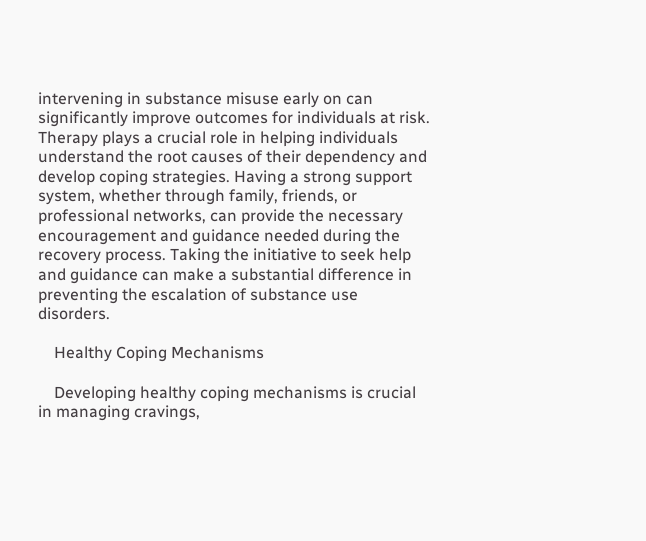intervening in substance misuse early on can significantly improve outcomes for individuals at risk. Therapy plays a crucial role in helping individuals understand the root causes of their dependency and develop coping strategies. Having a strong support system, whether through family, friends, or professional networks, can provide the necessary encouragement and guidance needed during the recovery process. Taking the initiative to seek help and guidance can make a substantial difference in preventing the escalation of substance use disorders.

    Healthy Coping Mechanisms

    Developing healthy coping mechanisms is crucial in managing cravings,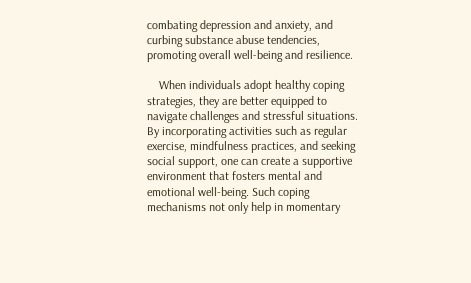combating depression and anxiety, and curbing substance abuse tendencies, promoting overall well-being and resilience.

    When individuals adopt healthy coping strategies, they are better equipped to navigate challenges and stressful situations. By incorporating activities such as regular exercise, mindfulness practices, and seeking social support, one can create a supportive environment that fosters mental and emotional well-being. Such coping mechanisms not only help in momentary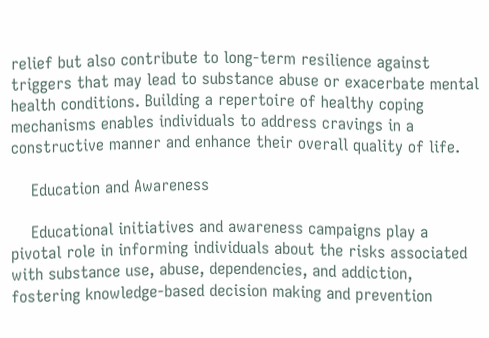relief but also contribute to long-term resilience against triggers that may lead to substance abuse or exacerbate mental health conditions. Building a repertoire of healthy coping mechanisms enables individuals to address cravings in a constructive manner and enhance their overall quality of life.

    Education and Awareness

    Educational initiatives and awareness campaigns play a pivotal role in informing individuals about the risks associated with substance use, abuse, dependencies, and addiction, fostering knowledge-based decision making and prevention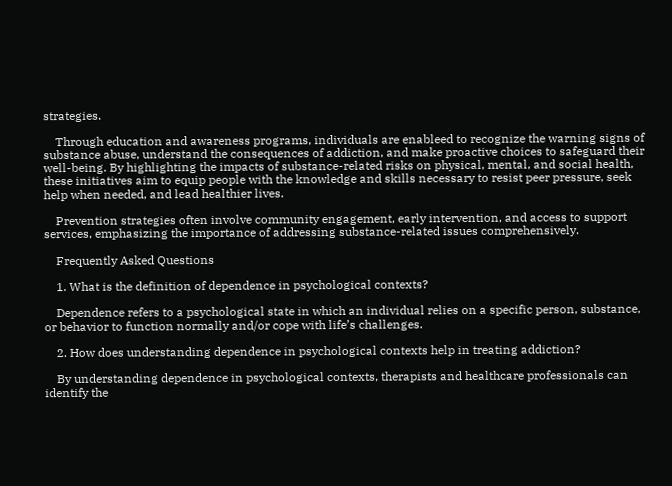strategies.

    Through education and awareness programs, individuals are enableed to recognize the warning signs of substance abuse, understand the consequences of addiction, and make proactive choices to safeguard their well-being. By highlighting the impacts of substance-related risks on physical, mental, and social health, these initiatives aim to equip people with the knowledge and skills necessary to resist peer pressure, seek help when needed, and lead healthier lives.

    Prevention strategies often involve community engagement, early intervention, and access to support services, emphasizing the importance of addressing substance-related issues comprehensively.

    Frequently Asked Questions

    1. What is the definition of dependence in psychological contexts?

    Dependence refers to a psychological state in which an individual relies on a specific person, substance, or behavior to function normally and/or cope with life’s challenges.

    2. How does understanding dependence in psychological contexts help in treating addiction?

    By understanding dependence in psychological contexts, therapists and healthcare professionals can identify the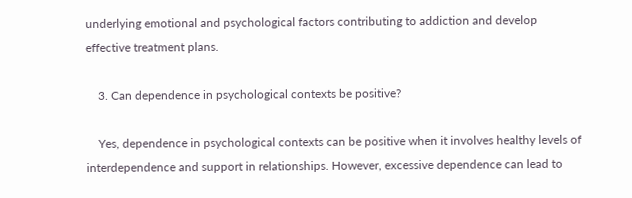underlying emotional and psychological factors contributing to addiction and develop effective treatment plans.

    3. Can dependence in psychological contexts be positive?

    Yes, dependence in psychological contexts can be positive when it involves healthy levels of interdependence and support in relationships. However, excessive dependence can lead to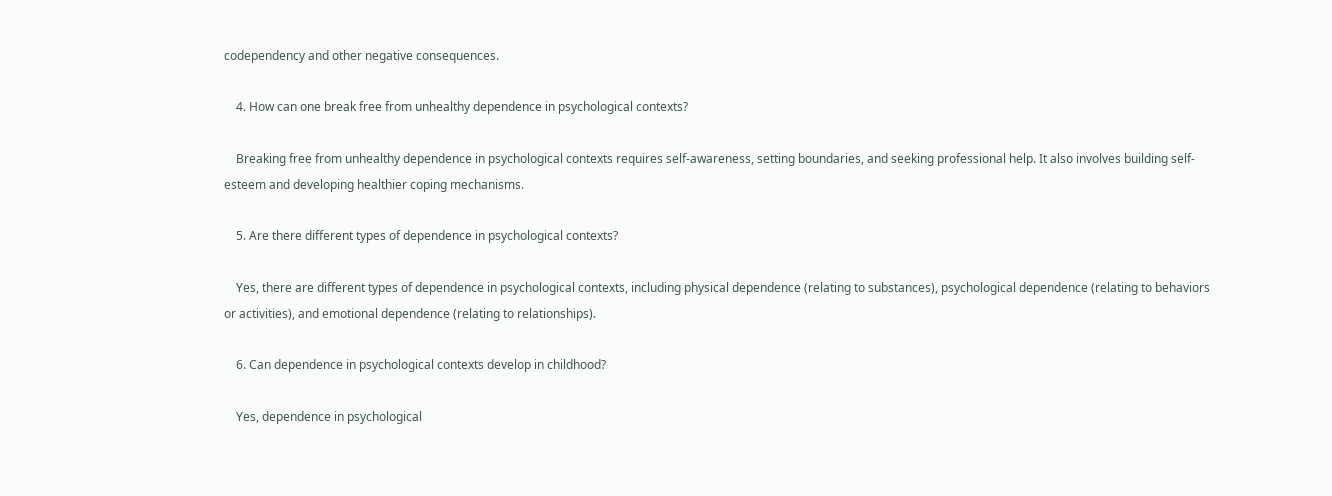codependency and other negative consequences.

    4. How can one break free from unhealthy dependence in psychological contexts?

    Breaking free from unhealthy dependence in psychological contexts requires self-awareness, setting boundaries, and seeking professional help. It also involves building self-esteem and developing healthier coping mechanisms.

    5. Are there different types of dependence in psychological contexts?

    Yes, there are different types of dependence in psychological contexts, including physical dependence (relating to substances), psychological dependence (relating to behaviors or activities), and emotional dependence (relating to relationships).

    6. Can dependence in psychological contexts develop in childhood?

    Yes, dependence in psychological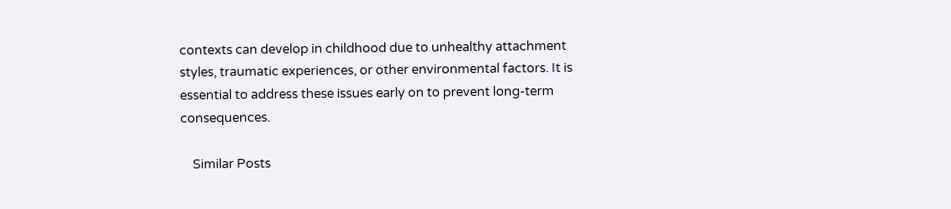contexts can develop in childhood due to unhealthy attachment styles, traumatic experiences, or other environmental factors. It is essential to address these issues early on to prevent long-term consequences.

    Similar Posts